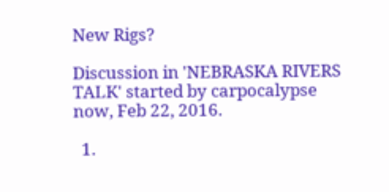New Rigs?

Discussion in 'NEBRASKA RIVERS TALK' started by carpocalypse now, Feb 22, 2016.

  1.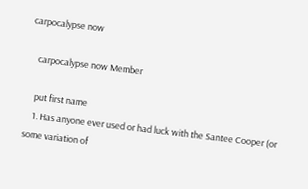carpocalypse now

    carpocalypse now Member

    put first name
    1. Has anyone ever used or had luck with the Santee Cooper (or some variation of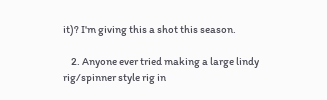it)? I'm giving this a shot this season.

    2. Anyone ever tried making a large lindy rig/spinner style rig in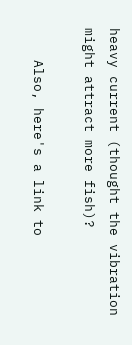heavy current (thought the vibration might attract more fish)?

    Also, here's a link to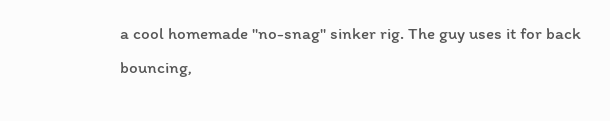a cool homemade "no-snag" sinker rig. The guy uses it for back bouncing,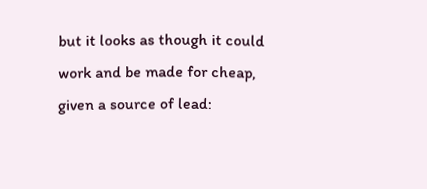but it looks as though it could work and be made for cheap, given a source of lead: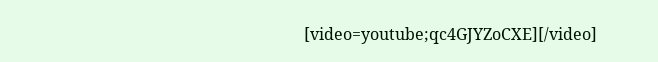[video=youtube;qc4GJYZoCXE][/video]